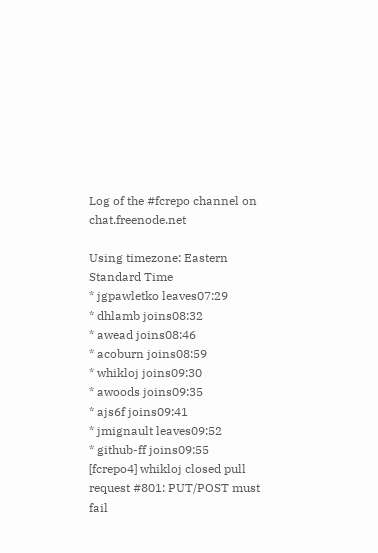Log of the #fcrepo channel on chat.freenode.net

Using timezone: Eastern Standard Time
* jgpawletko leaves07:29
* dhlamb joins08:32
* awead joins08:46
* acoburn joins08:59
* whikloj joins09:30
* awoods joins09:35
* ajs6f joins09:41
* jmignault leaves09:52
* github-ff joins09:55
[fcrepo4] whikloj closed pull request #801: PUT/POST must fail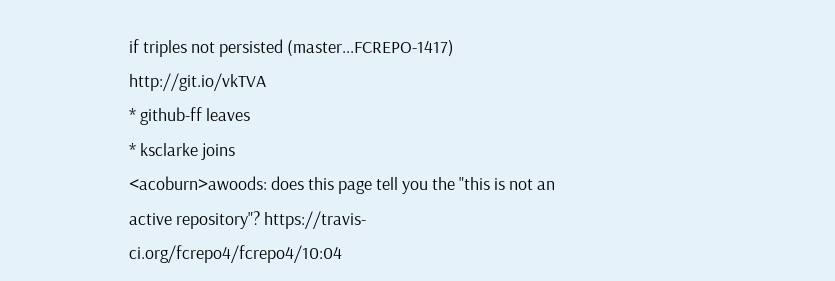if triples not persisted (master...FCREPO-1417) http://git.io/vkTVA
* github-ff leaves
* ksclarke joins
<acoburn>awoods: does this page tell you the "this is not an active repository"? https://travis-ci.org/fcrepo4/fcrepo4/10:04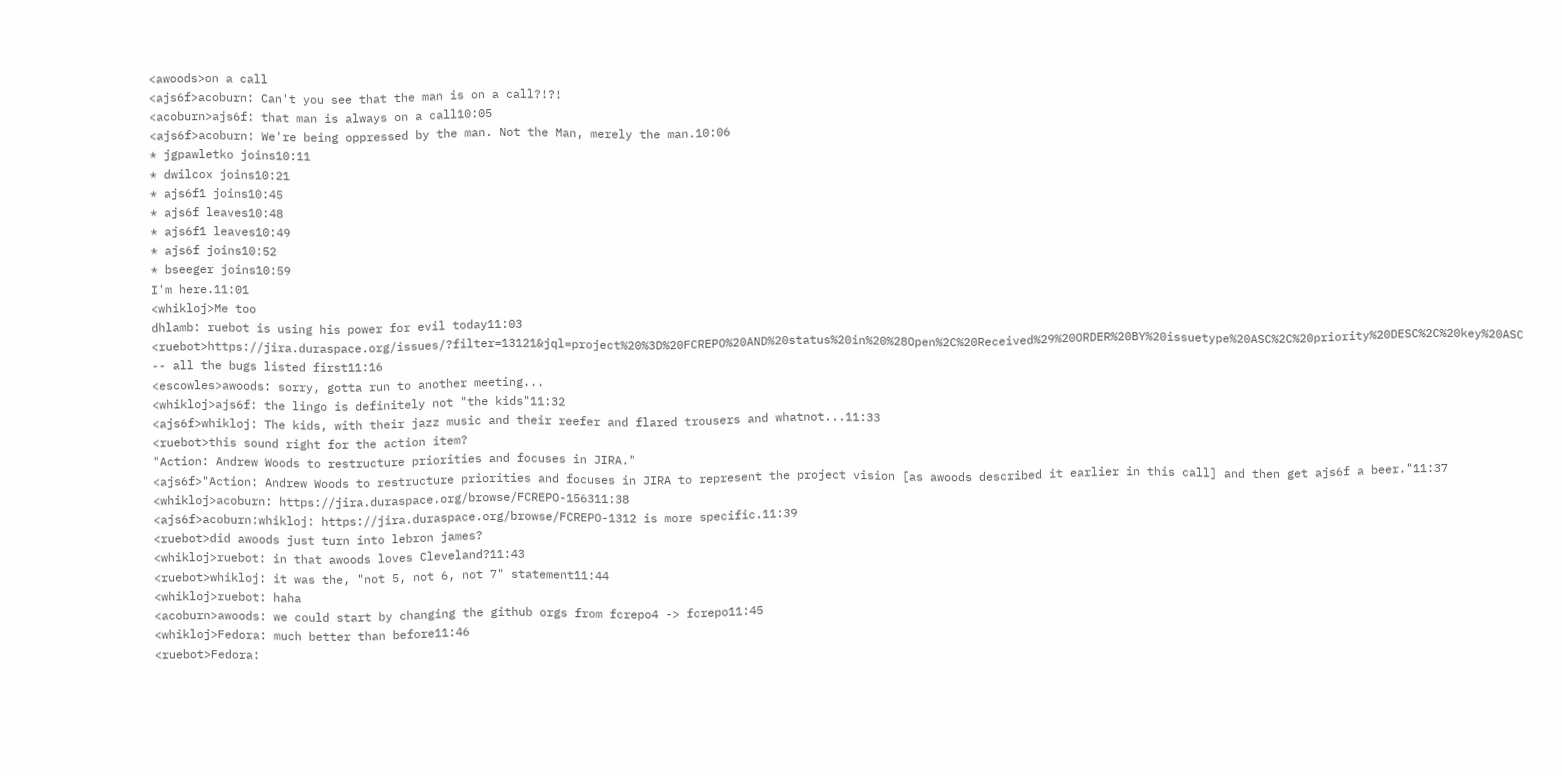<awoods>on a call
<ajs6f>acoburn: Can't you see that the man is on a call?!?!
<acoburn>ajs6f: that man is always on a call10:05
<ajs6f>acoburn: We're being oppressed by the man. Not the Man, merely the man.10:06
* jgpawletko joins10:11
* dwilcox joins10:21
* ajs6f1 joins10:45
* ajs6f leaves10:48
* ajs6f1 leaves10:49
* ajs6f joins10:52
* bseeger joins10:59
I'm here.11:01
<whikloj>Me too
dhlamb: ruebot is using his power for evil today11:03
<ruebot>https://jira.duraspace.org/issues/?filter=13121&jql=project%20%3D%20FCREPO%20AND%20status%20in%20%28Open%2C%20Received%29%20ORDER%20BY%20issuetype%20ASC%2C%20priority%20DESC%2C%20key%20ASC -- all the bugs listed first11:16
<escowles>awoods: sorry, gotta run to another meeting...
<whikloj>ajs6f: the lingo is definitely not "the kids"11:32
<ajs6f>whikloj: The kids, with their jazz music and their reefer and flared trousers and whatnot...11:33
<ruebot>this sound right for the action item?
"Action: Andrew Woods to restructure priorities and focuses in JIRA."
<ajs6f>"Action: Andrew Woods to restructure priorities and focuses in JIRA to represent the project vision [as awoods described it earlier in this call] and then get ajs6f a beer."11:37
<whikloj>acoburn: https://jira.duraspace.org/browse/FCREPO-156311:38
<ajs6f>acoburn:whikloj: https://jira.duraspace.org/browse/FCREPO-1312 is more specific.11:39
<ruebot>did awoods just turn into lebron james?
<whikloj>ruebot: in that awoods loves Cleveland?11:43
<ruebot>whikloj: it was the, "not 5, not 6, not 7" statement11:44
<whikloj>ruebot: haha
<acoburn>awoods: we could start by changing the github orgs from fcrepo4 -> fcrepo11:45
<whikloj>Fedora: much better than before11:46
<ruebot>Fedora: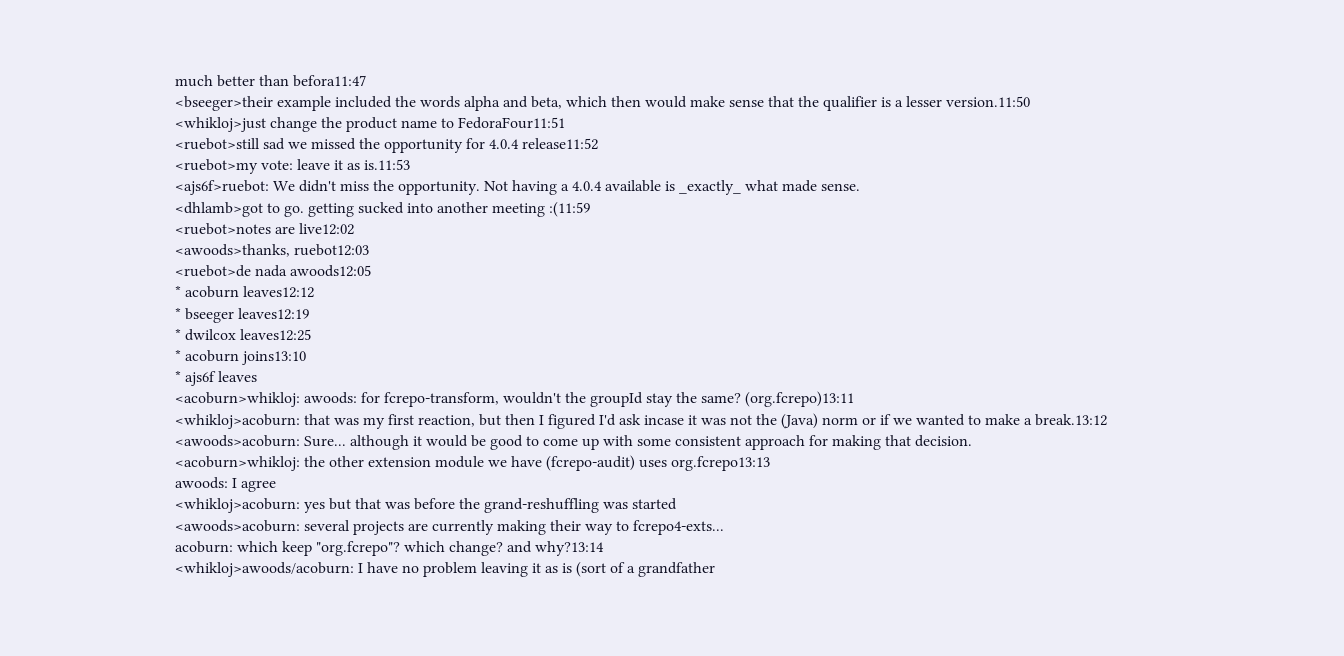much better than befora11:47
<bseeger>their example included the words alpha and beta, which then would make sense that the qualifier is a lesser version.11:50
<whikloj>just change the product name to FedoraFour11:51
<ruebot>still sad we missed the opportunity for 4.0.4 release11:52
<ruebot>my vote: leave it as is.11:53
<ajs6f>ruebot: We didn't miss the opportunity. Not having a 4.0.4 available is _exactly_ what made sense.
<dhlamb>got to go. getting sucked into another meeting :(11:59
<ruebot>notes are live12:02
<awoods>thanks, ruebot12:03
<ruebot>de nada awoods12:05
* acoburn leaves12:12
* bseeger leaves12:19
* dwilcox leaves12:25
* acoburn joins13:10
* ajs6f leaves
<acoburn>whikloj: awoods: for fcrepo-transform, wouldn't the groupId stay the same? (org.fcrepo)13:11
<whikloj>acoburn: that was my first reaction, but then I figured I'd ask incase it was not the (Java) norm or if we wanted to make a break.13:12
<awoods>acoburn: Sure... although it would be good to come up with some consistent approach for making that decision.
<acoburn>whikloj: the other extension module we have (fcrepo-audit) uses org.fcrepo13:13
awoods: I agree
<whikloj>acoburn: yes but that was before the grand-reshuffling was started
<awoods>acoburn: several projects are currently making their way to fcrepo4-exts...
acoburn: which keep "org.fcrepo"? which change? and why?13:14
<whikloj>awoods/acoburn: I have no problem leaving it as is (sort of a grandfather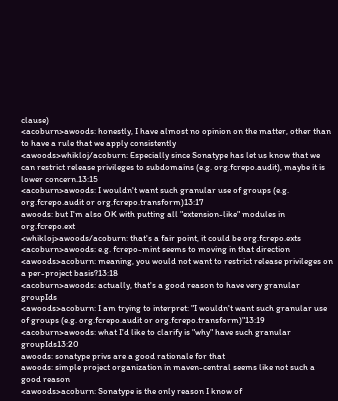clause)
<acoburn>awoods: honestly, I have almost no opinion on the matter, other than to have a rule that we apply consistently
<awoods>whikloj/acoburn: Especially since Sonatype has let us know that we can restrict release privileges to subdomains (e.g. org.fcrepo.audit), maybe it is lower concern.13:15
<acoburn>awoods: I wouldn't want such granular use of groups (e.g. org.fcrepo.audit or org.fcrepo.transform)13:17
awoods: but I'm also OK with putting all "extension-like" modules in org.fcrepo.ext
<whikloj>awoods/acoburn: that's a fair point, it could be org.fcrepo.exts
<acoburn>awoods: e.g. fcrepo-mint seems to moving in that direction
<awoods>acoburn: meaning, you would not want to restrict release privileges on a per-project basis?13:18
<acoburn>awoods: actually, that's a good reason to have very granular groupIds
<awoods>acoburn: I am trying to interpret: "I wouldn't want such granular use of groups (e.g. org.fcrepo.audit or org.fcrepo.transform)"13:19
<acoburn>awoods: what I'd like to clarify is "why" have such granular groupIds13:20
awoods: sonatype privs are a good rationale for that
awoods: simple project organization in maven-central seems like not such a good reason
<awoods>acoburn: Sonatype is the only reason I know of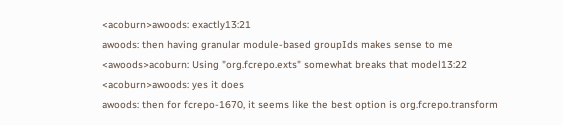<acoburn>awoods: exactly13:21
awoods: then having granular module-based groupIds makes sense to me
<awoods>acoburn: Using "org.fcrepo.exts" somewhat breaks that model13:22
<acoburn>awoods: yes it does
awoods: then for fcrepo-1670, it seems like the best option is org.fcrepo.transform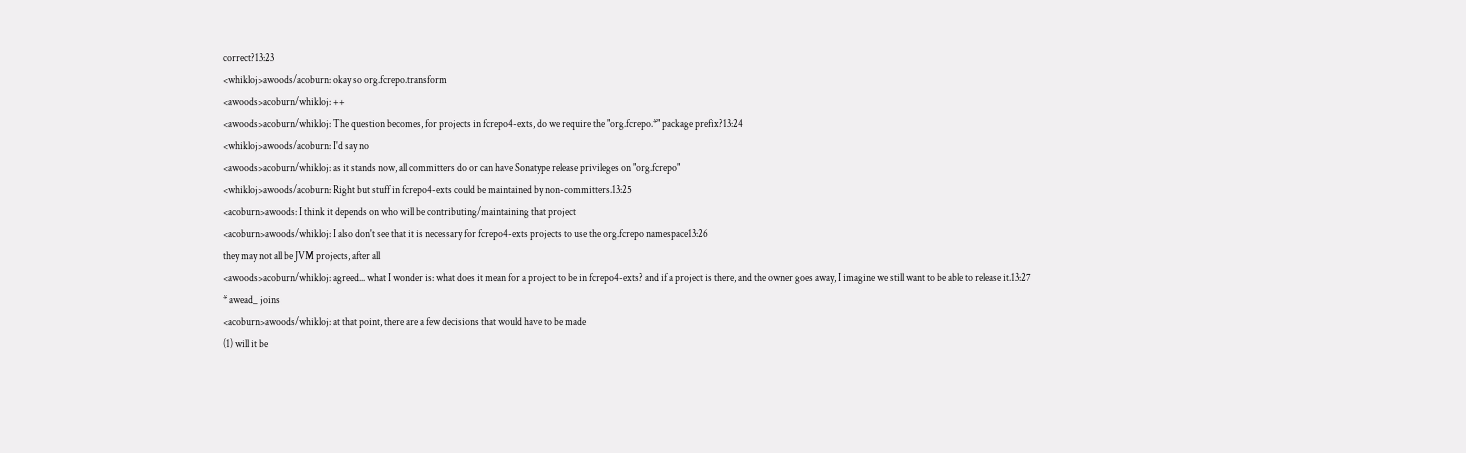correct?13:23
<whikloj>awoods/acoburn: okay so org.fcrepo.transform
<awoods>acoburn/whikloj: ++
<awoods>acoburn/whikloj: The question becomes, for projects in fcrepo4-exts, do we require the "org.fcrepo.*" package prefix?13:24
<whikloj>awoods/acoburn: I'd say no
<awoods>acoburn/whikloj: as it stands now, all committers do or can have Sonatype release privileges on "org.fcrepo"
<whikloj>awoods/acoburn: Right but stuff in fcrepo4-exts could be maintained by non-committers.13:25
<acoburn>awoods: I think it depends on who will be contributing/maintaining that project
<acoburn>awoods/whikloj: I also don't see that it is necessary for fcrepo4-exts projects to use the org.fcrepo namespace13:26
they may not all be JVM projects, after all
<awoods>acoburn/whikloj: agreed... what I wonder is: what does it mean for a project to be in fcrepo4-exts? and if a project is there, and the owner goes away, I imagine we still want to be able to release it.13:27
* awead_ joins
<acoburn>awoods/whikloj: at that point, there are a few decisions that would have to be made
(1) will it be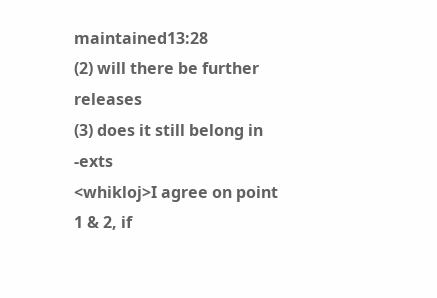maintained13:28
(2) will there be further releases
(3) does it still belong in -exts
<whikloj>I agree on point 1 & 2, if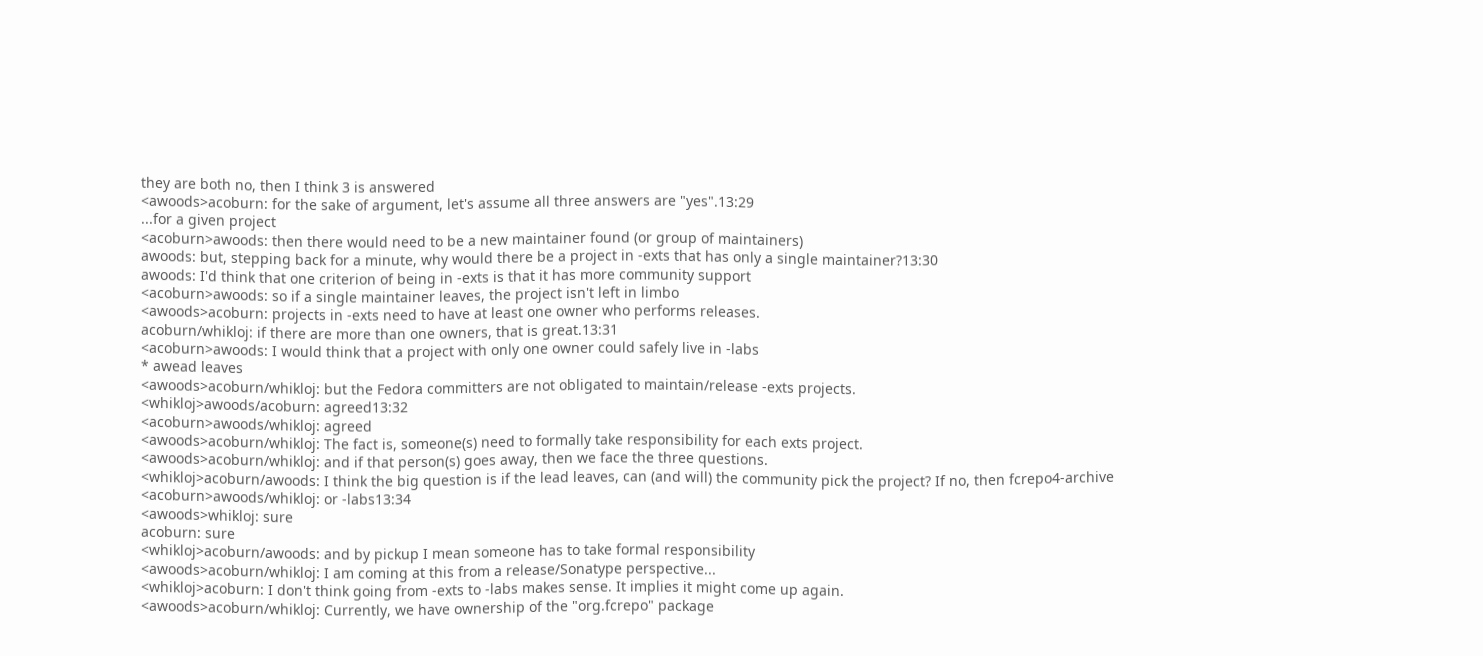they are both no, then I think 3 is answered
<awoods>acoburn: for the sake of argument, let's assume all three answers are "yes".13:29
...for a given project
<acoburn>awoods: then there would need to be a new maintainer found (or group of maintainers)
awoods: but, stepping back for a minute, why would there be a project in -exts that has only a single maintainer?13:30
awoods: I'd think that one criterion of being in -exts is that it has more community support
<acoburn>awoods: so if a single maintainer leaves, the project isn't left in limbo
<awoods>acoburn: projects in -exts need to have at least one owner who performs releases.
acoburn/whikloj: if there are more than one owners, that is great.13:31
<acoburn>awoods: I would think that a project with only one owner could safely live in -labs
* awead leaves
<awoods>acoburn/whikloj: but the Fedora committers are not obligated to maintain/release -exts projects.
<whikloj>awoods/acoburn: agreed13:32
<acoburn>awoods/whikloj: agreed
<awoods>acoburn/whikloj: The fact is, someone(s) need to formally take responsibility for each exts project.
<awoods>acoburn/whikloj: and if that person(s) goes away, then we face the three questions.
<whikloj>acoburn/awoods: I think the big question is if the lead leaves, can (and will) the community pick the project? If no, then fcrepo4-archive
<acoburn>awoods/whikloj: or -labs13:34
<awoods>whikloj: sure
acoburn: sure
<whikloj>acoburn/awoods: and by pickup I mean someone has to take formal responsibility
<awoods>acoburn/whikloj: I am coming at this from a release/Sonatype perspective...
<whikloj>acoburn: I don't think going from -exts to -labs makes sense. It implies it might come up again.
<awoods>acoburn/whikloj: Currently, we have ownership of the "org.fcrepo" package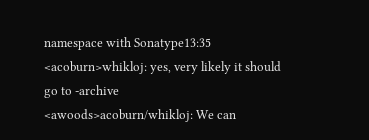namespace with Sonatype13:35
<acoburn>whikloj: yes, very likely it should go to -archive
<awoods>acoburn/whikloj: We can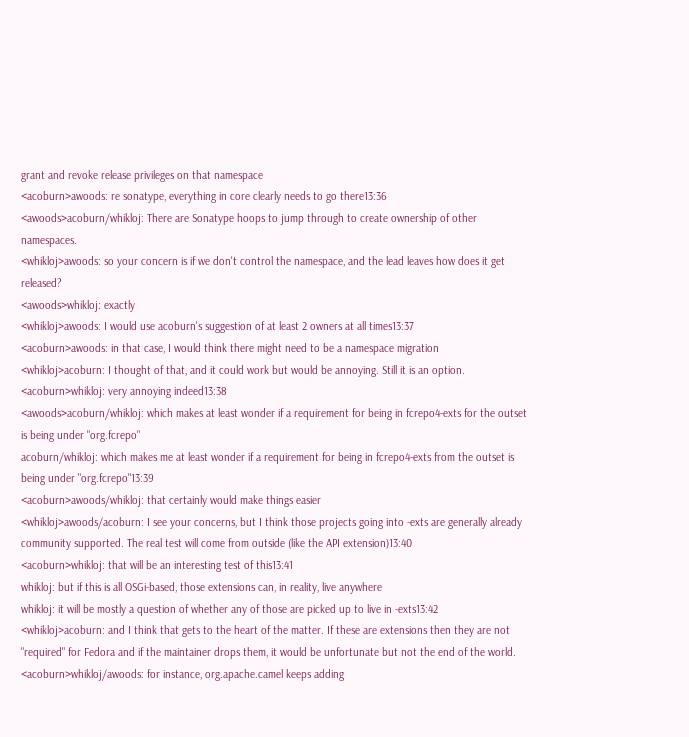grant and revoke release privileges on that namespace
<acoburn>awoods: re sonatype, everything in core clearly needs to go there13:36
<awoods>acoburn/whikloj: There are Sonatype hoops to jump through to create ownership of other namespaces.
<whikloj>awoods: so your concern is if we don't control the namespace, and the lead leaves how does it get released?
<awoods>whikloj: exactly
<whikloj>awoods: I would use acoburn's suggestion of at least 2 owners at all times13:37
<acoburn>awoods: in that case, I would think there might need to be a namespace migration
<whikloj>acoburn: I thought of that, and it could work but would be annoying. Still it is an option.
<acoburn>whikloj: very annoying indeed13:38
<awoods>acoburn/whikloj: which makes at least wonder if a requirement for being in fcrepo4-exts for the outset is being under "org.fcrepo"
acoburn/whikloj: which makes me at least wonder if a requirement for being in fcrepo4-exts from the outset is being under "org.fcrepo"13:39
<acoburn>awoods/whikloj: that certainly would make things easier
<whikloj>awoods/acoburn: I see your concerns, but I think those projects going into -exts are generally already community supported. The real test will come from outside (like the API extension)13:40
<acoburn>whikloj: that will be an interesting test of this13:41
whikloj: but if this is all OSGi-based, those extensions can, in reality, live anywhere
whikloj: it will be mostly a question of whether any of those are picked up to live in -exts13:42
<whikloj>acoburn: and I think that gets to the heart of the matter. If these are extensions then they are not "required" for Fedora and if the maintainer drops them, it would be unfortunate but not the end of the world.
<acoburn>whikloj/awoods: for instance, org.apache.camel keeps adding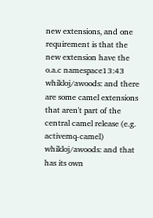new extensions, and one requirement is that the new extension have the o.a.c namespace13:43
whikloj/awoods: and there are some camel extensions that aren't part of the central camel release (e.g. activemq-camel)
whikloj/awoods: and that has its own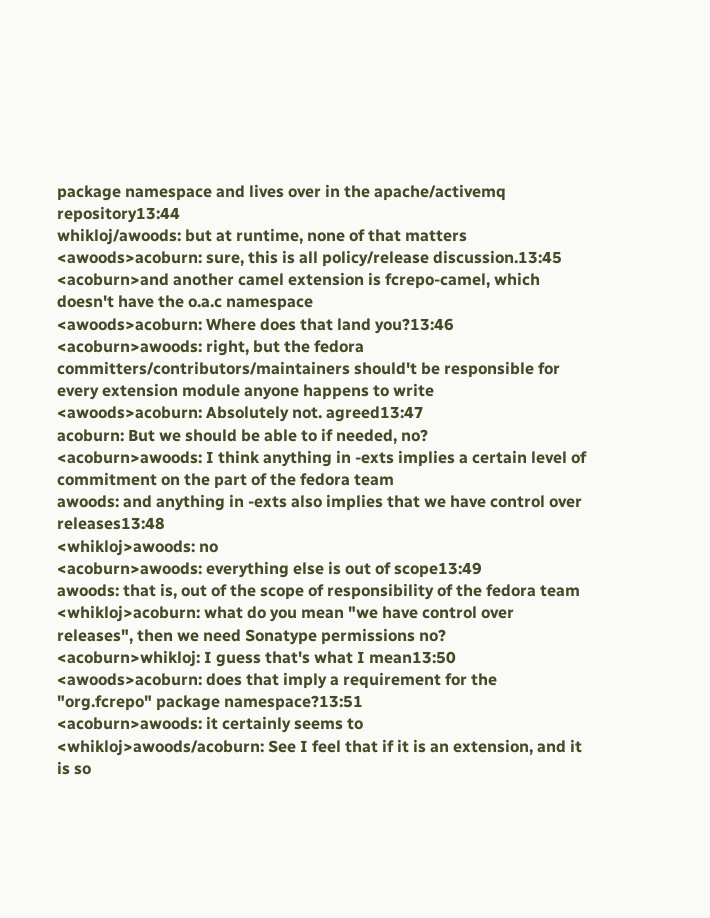package namespace and lives over in the apache/activemq repository13:44
whikloj/awoods: but at runtime, none of that matters
<awoods>acoburn: sure, this is all policy/release discussion.13:45
<acoburn>and another camel extension is fcrepo-camel, which doesn't have the o.a.c namespace
<awoods>acoburn: Where does that land you?13:46
<acoburn>awoods: right, but the fedora committers/contributors/maintainers should't be responsible for every extension module anyone happens to write
<awoods>acoburn: Absolutely not. agreed13:47
acoburn: But we should be able to if needed, no?
<acoburn>awoods: I think anything in -exts implies a certain level of commitment on the part of the fedora team
awoods: and anything in -exts also implies that we have control over releases13:48
<whikloj>awoods: no
<acoburn>awoods: everything else is out of scope13:49
awoods: that is, out of the scope of responsibility of the fedora team
<whikloj>acoburn: what do you mean "we have control over releases", then we need Sonatype permissions no?
<acoburn>whikloj: I guess that's what I mean13:50
<awoods>acoburn: does that imply a requirement for the "org.fcrepo" package namespace?13:51
<acoburn>awoods: it certainly seems to
<whikloj>awoods/acoburn: See I feel that if it is an extension, and it is so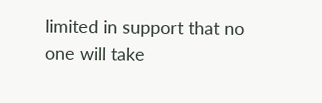limited in support that no one will take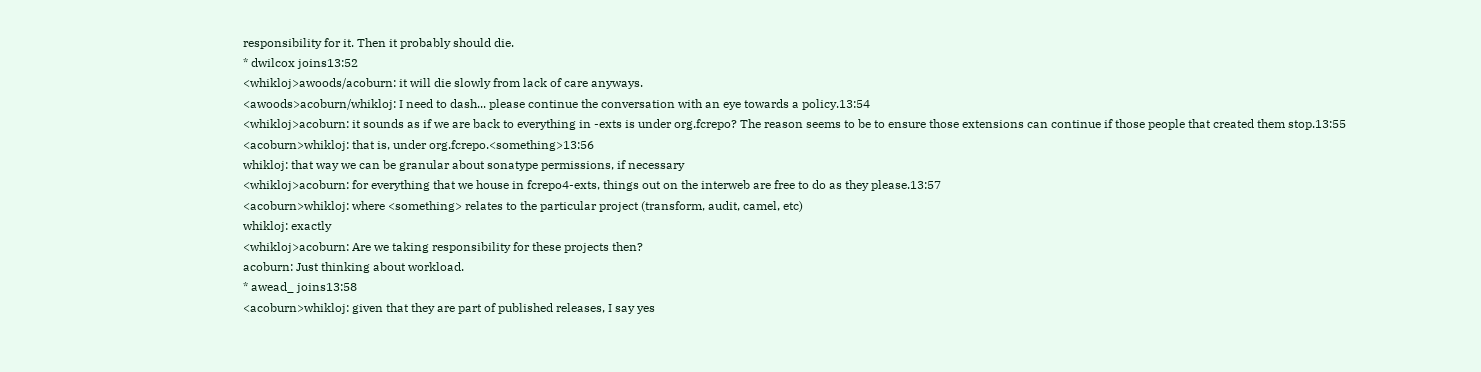responsibility for it. Then it probably should die.
* dwilcox joins13:52
<whikloj>awoods/acoburn: it will die slowly from lack of care anyways.
<awoods>acoburn/whikloj: I need to dash... please continue the conversation with an eye towards a policy.13:54
<whikloj>acoburn: it sounds as if we are back to everything in -exts is under org.fcrepo? The reason seems to be to ensure those extensions can continue if those people that created them stop.13:55
<acoburn>whikloj: that is, under org.fcrepo.<something>13:56
whikloj: that way we can be granular about sonatype permissions, if necessary
<whikloj>acoburn: for everything that we house in fcrepo4-exts, things out on the interweb are free to do as they please.13:57
<acoburn>whikloj: where <something> relates to the particular project (transform, audit, camel, etc)
whikloj: exactly
<whikloj>acoburn: Are we taking responsibility for these projects then?
acoburn: Just thinking about workload.
* awead_ joins13:58
<acoburn>whikloj: given that they are part of published releases, I say yes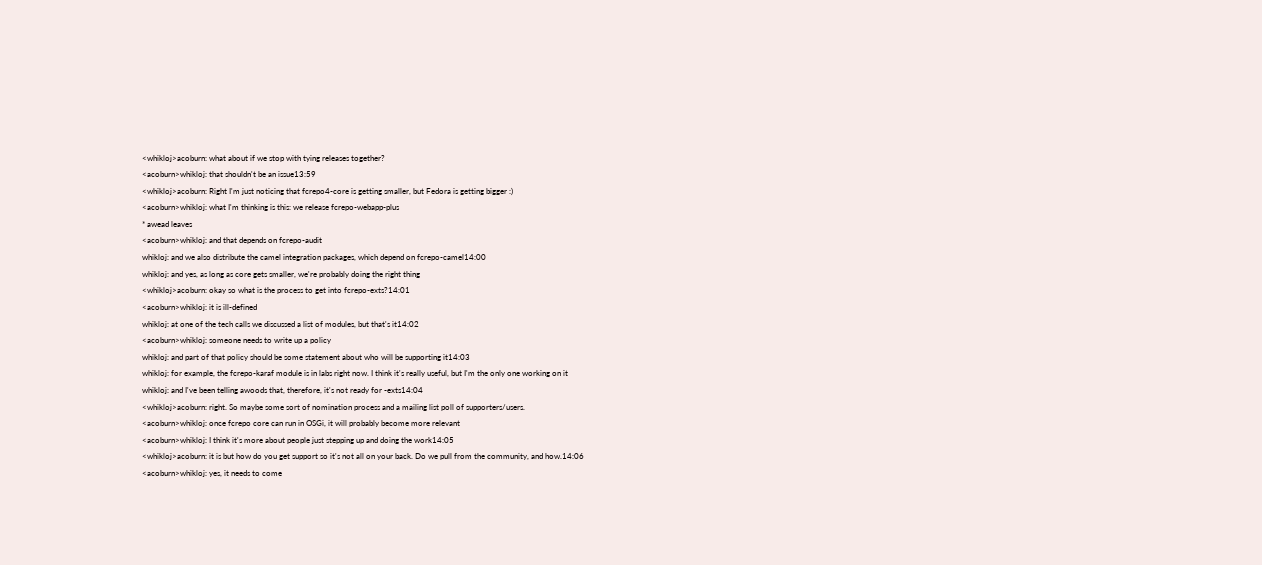<whikloj>acoburn: what about if we stop with tying releases together?
<acoburn>whikloj: that shouldn't be an issue13:59
<whikloj>acoburn: Right I'm just noticing that fcrepo4-core is getting smaller, but Fedora is getting bigger :)
<acoburn>whikloj: what I'm thinking is this: we release fcrepo-webapp-plus
* awead leaves
<acoburn>whikloj: and that depends on fcrepo-audit
whikloj: and we also distribute the camel integration packages, which depend on fcrepo-camel14:00
whikloj: and yes, as long as core gets smaller, we're probably doing the right thing
<whikloj>acoburn: okay so what is the process to get into fcrepo-exts?14:01
<acoburn>whikloj: it is ill-defined
whikloj: at one of the tech calls we discussed a list of modules, but that's it14:02
<acoburn>whikloj: someone needs to write up a policy
whikloj: and part of that policy should be some statement about who will be supporting it14:03
whikloj: for example, the fcrepo-karaf module is in labs right now. I think it's really useful, but I'm the only one working on it
whikloj: and I've been telling awoods that, therefore, it's not ready for -exts14:04
<whikloj>acoburn: right. So maybe some sort of nomination process and a mailing list poll of supporters/users.
<acoburn>whikloj: once fcrepo core can run in OSGi, it will probably become more relevant
<acoburn>whikloj: I think it's more about people just stepping up and doing the work14:05
<whikloj>acoburn: it is but how do you get support so it's not all on your back. Do we pull from the community, and how.14:06
<acoburn>whikloj: yes, it needs to come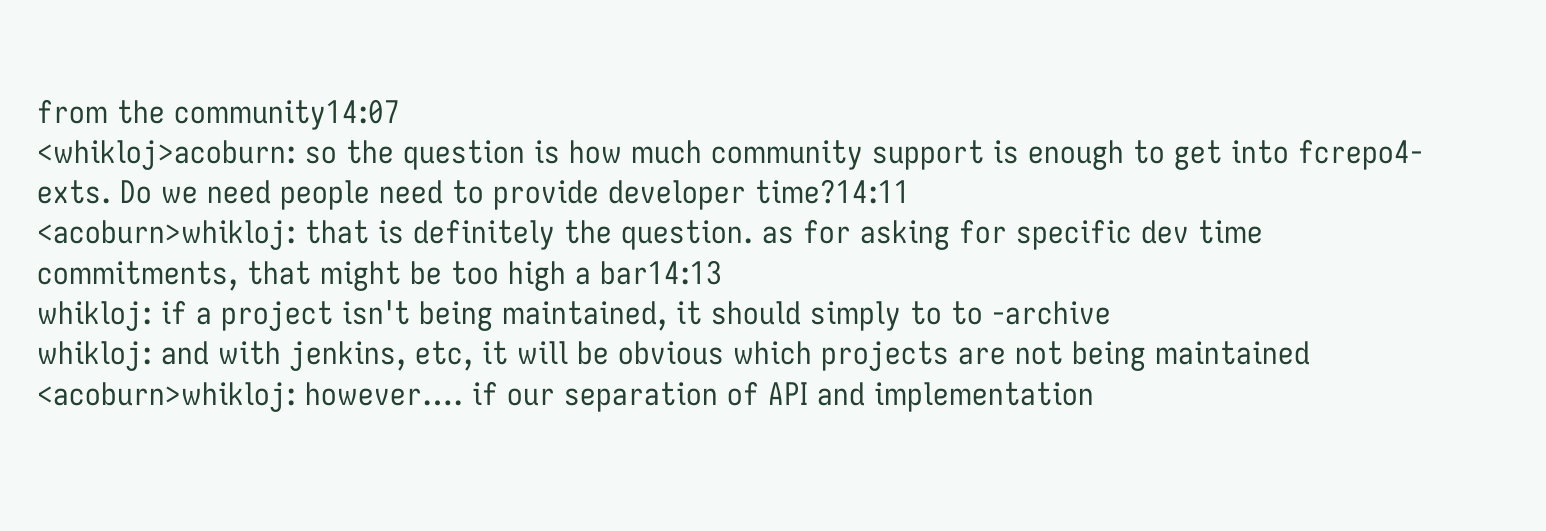from the community14:07
<whikloj>acoburn: so the question is how much community support is enough to get into fcrepo4-exts. Do we need people need to provide developer time?14:11
<acoburn>whikloj: that is definitely the question. as for asking for specific dev time commitments, that might be too high a bar14:13
whikloj: if a project isn't being maintained, it should simply to to -archive
whikloj: and with jenkins, etc, it will be obvious which projects are not being maintained
<acoburn>whikloj: however…. if our separation of API and implementation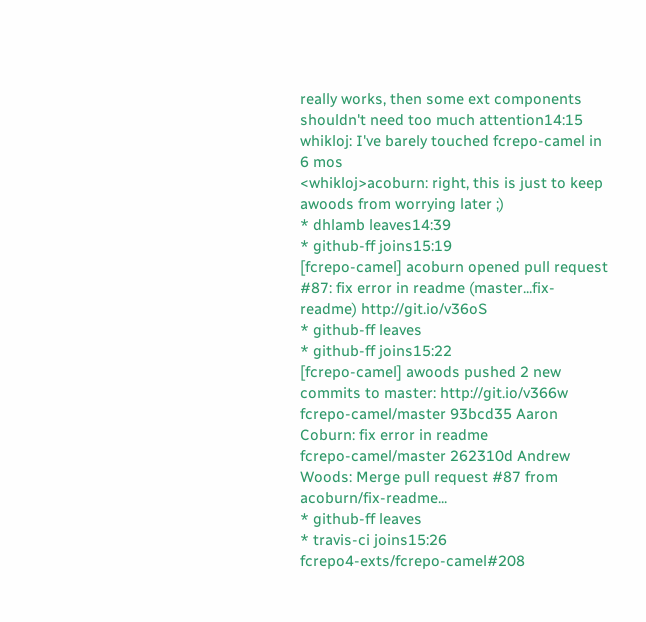really works, then some ext components shouldn't need too much attention14:15
whikloj: I've barely touched fcrepo-camel in 6 mos
<whikloj>acoburn: right, this is just to keep awoods from worrying later ;)
* dhlamb leaves14:39
* github-ff joins15:19
[fcrepo-camel] acoburn opened pull request #87: fix error in readme (master...fix-readme) http://git.io/v36oS
* github-ff leaves
* github-ff joins15:22
[fcrepo-camel] awoods pushed 2 new commits to master: http://git.io/v366w
fcrepo-camel/master 93bcd35 Aaron Coburn: fix error in readme
fcrepo-camel/master 262310d Andrew Woods: Merge pull request #87 from acoburn/fix-readme...
* github-ff leaves
* travis-ci joins15:26
fcrepo4-exts/fcrepo-camel#208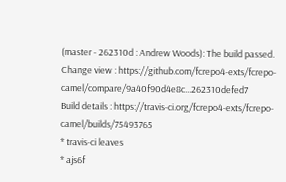(master - 262310d : Andrew Woods): The build passed.
Change view : https://github.com/fcrepo4-exts/fcrepo-camel/compare/9a40f90d4e8c...262310defed7
Build details : https://travis-ci.org/fcrepo4-exts/fcrepo-camel/builds/75493765
* travis-ci leaves
* ajs6f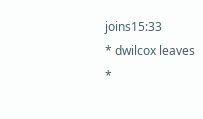joins15:33
* dwilcox leaves
*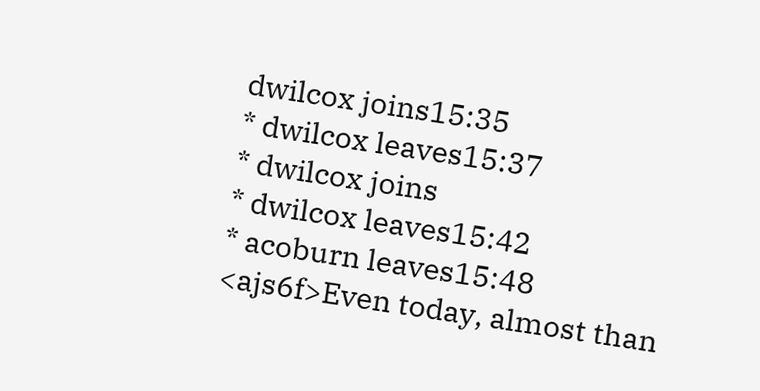dwilcox joins15:35
* dwilcox leaves15:37
* dwilcox joins
* dwilcox leaves15:42
* acoburn leaves15:48
<ajs6f>Even today, almost than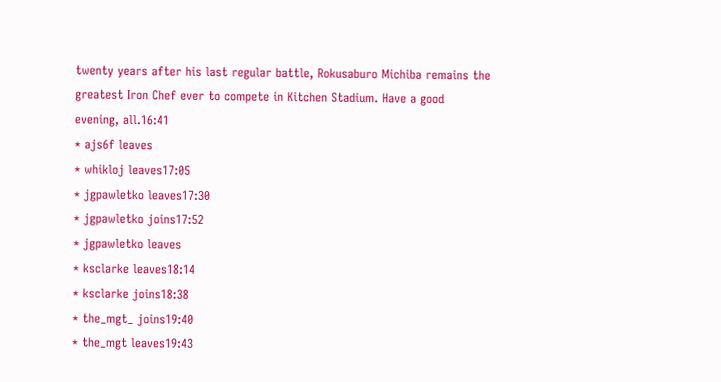twenty years after his last regular battle, Rokusaburo Michiba remains the greatest Iron Chef ever to compete in Kitchen Stadium. Have a good evening, all.16:41
* ajs6f leaves
* whikloj leaves17:05
* jgpawletko leaves17:30
* jgpawletko joins17:52
* jgpawletko leaves
* ksclarke leaves18:14
* ksclarke joins18:38
* the_mgt_ joins19:40
* the_mgt leaves19:43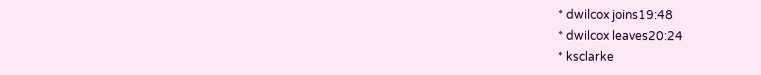* dwilcox joins19:48
* dwilcox leaves20:24
* ksclarke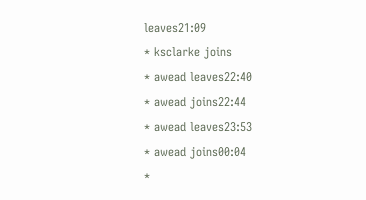leaves21:09
* ksclarke joins
* awead leaves22:40
* awead joins22:44
* awead leaves23:53
* awead joins00:04
*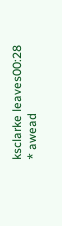ksclarke leaves00:28
* awead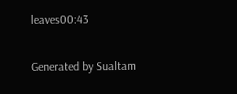leaves00:43

Generated by Sualtam